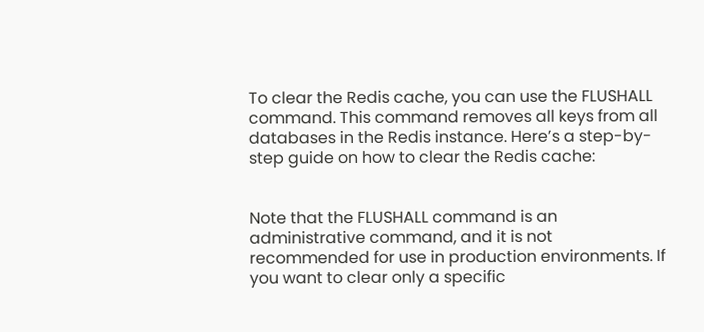To clear the Redis cache, you can use the FLUSHALL command. This command removes all keys from all databases in the Redis instance. Here’s a step-by-step guide on how to clear the Redis cache:


Note that the FLUSHALL command is an administrative command, and it is not recommended for use in production environments. If you want to clear only a specific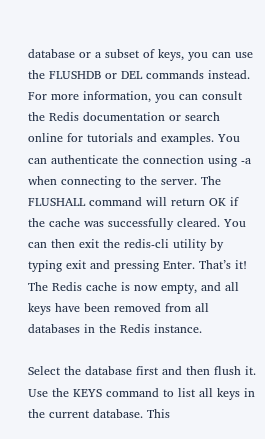database or a subset of keys, you can use the FLUSHDB or DEL commands instead. For more information, you can consult the Redis documentation or search online for tutorials and examples. You can authenticate the connection using -a when connecting to the server. The FLUSHALL command will return OK if the cache was successfully cleared. You can then exit the redis-cli utility by typing exit and pressing Enter. That’s it! The Redis cache is now empty, and all keys have been removed from all databases in the Redis instance.

Select the database first and then flush it. Use the KEYS command to list all keys in the current database. This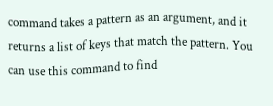command takes a pattern as an argument, and it returns a list of keys that match the pattern. You can use this command to find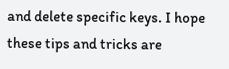and delete specific keys. I hope these tips and tricks are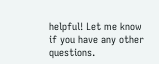helpful! Let me know if you have any other questions.